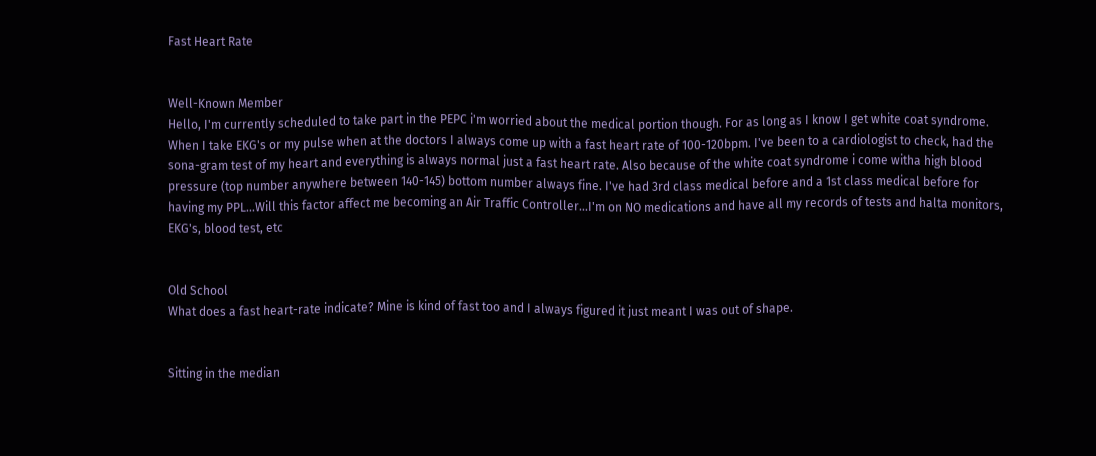Fast Heart Rate


Well-Known Member
Hello, I'm currently scheduled to take part in the PEPC i'm worried about the medical portion though. For as long as I know I get white coat syndrome. When I take EKG's or my pulse when at the doctors I always come up with a fast heart rate of 100-120bpm. I've been to a cardiologist to check, had the sona-gram test of my heart and everything is always normal just a fast heart rate. Also because of the white coat syndrome i come witha high blood pressure (top number anywhere between 140-145) bottom number always fine. I've had 3rd class medical before and a 1st class medical before for having my PPL...Will this factor affect me becoming an Air Traffic Controller...I'm on NO medications and have all my records of tests and halta monitors, EKG's, blood test, etc


Old School
What does a fast heart-rate indicate? Mine is kind of fast too and I always figured it just meant I was out of shape.


Sitting in the median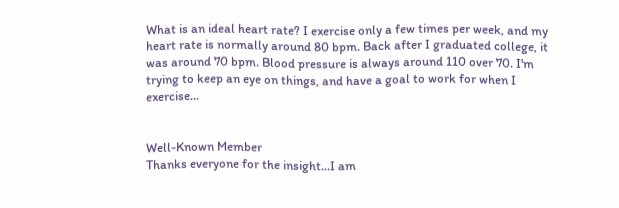What is an ideal heart rate? I exercise only a few times per week, and my heart rate is normally around 80 bpm. Back after I graduated college, it was around 70 bpm. Blood pressure is always around 110 over 70. I'm trying to keep an eye on things, and have a goal to work for when I exercise...


Well-Known Member
Thanks everyone for the insight...I am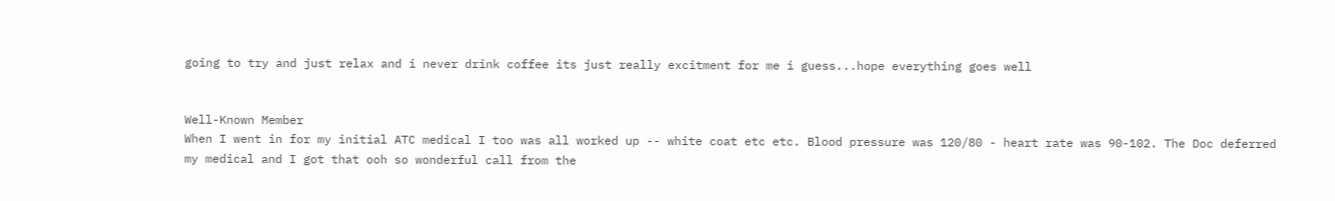going to try and just relax and i never drink coffee its just really excitment for me i guess...hope everything goes well


Well-Known Member
When I went in for my initial ATC medical I too was all worked up -- white coat etc etc. Blood pressure was 120/80 - heart rate was 90-102. The Doc deferred my medical and I got that ooh so wonderful call from the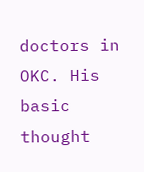doctors in OKC. His basic thought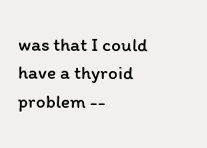was that I could have a thyroid problem --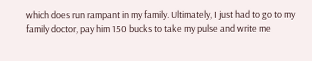which does run rampant in my family. Ultimately, I just had to go to my family doctor, pay him 150 bucks to take my pulse and write me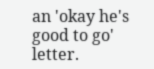an 'okay he's good to go' letter.